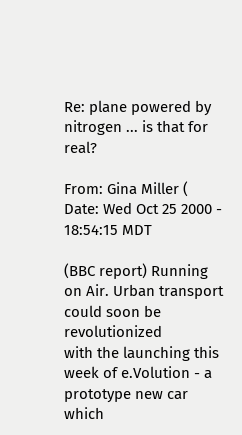Re: plane powered by nitrogen ... is that for real?

From: Gina Miller (
Date: Wed Oct 25 2000 - 18:54:15 MDT

(BBC report) Running on Air. Urban transport could soon be revolutionized
with the launching this week of e.Volution - a prototype new car which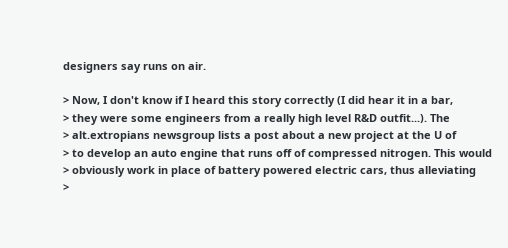designers say runs on air.

> Now, I don't know if I heard this story correctly (I did hear it in a bar,
> they were some engineers from a really high level R&D outfit...). The
> alt.extropians newsgroup lists a post about a new project at the U of
> to develop an auto engine that runs off of compressed nitrogen. This would
> obviously work in place of battery powered electric cars, thus alleviating
>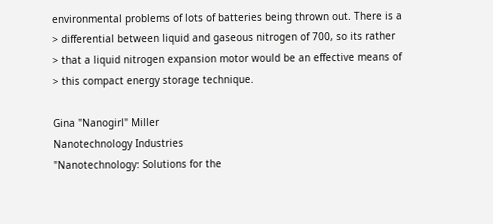environmental problems of lots of batteries being thrown out. There is a
> differential between liquid and gaseous nitrogen of 700, so its rather
> that a liquid nitrogen expansion motor would be an effective means of
> this compact energy storage technique.

Gina "Nanogirl" Miller
Nanotechnology Industries
"Nanotechnology: Solutions for the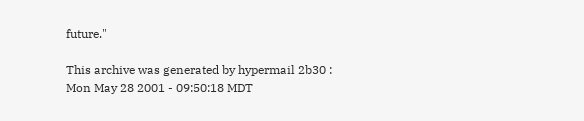future."

This archive was generated by hypermail 2b30 : Mon May 28 2001 - 09:50:18 MDT